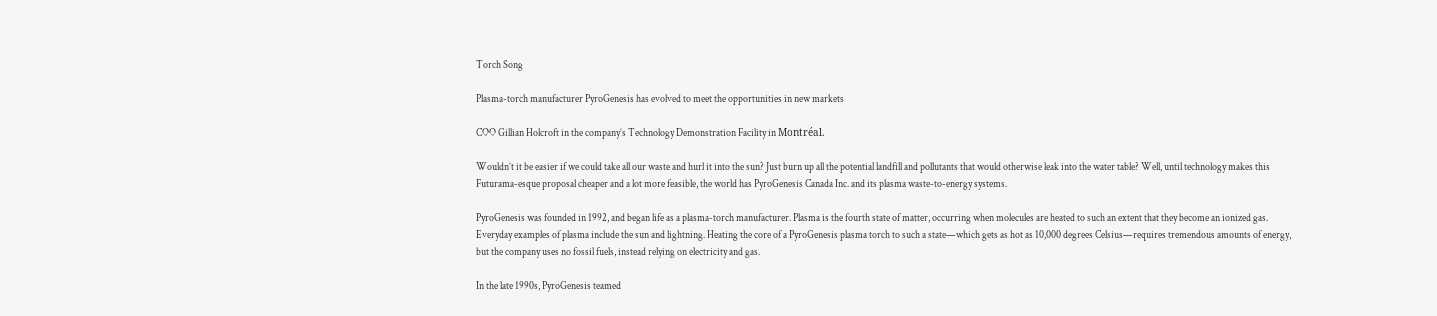Torch Song

Plasma-torch manufacturer PyroGenesis has evolved to meet the opportunities in new markets

COO Gillian Holcroft in the company’s Technology Demonstration Facility in Montréal.

Wouldn’t it be easier if we could take all our waste and hurl it into the sun? Just burn up all the potential landfill and pollutants that would otherwise leak into the water table? Well, until technology makes this Futurama-esque proposal cheaper and a lot more feasible, the world has PyroGenesis Canada Inc. and its plasma waste-to-energy systems.

PyroGenesis was founded in 1992, and began life as a plasma-torch manufacturer. Plasma is the fourth state of matter, occurring when molecules are heated to such an extent that they become an ionized gas. Everyday examples of plasma include the sun and lightning. Heating the core of a PyroGenesis plasma torch to such a state—which gets as hot as 10,000 degrees Celsius—requires tremendous amounts of energy, but the company uses no fossil fuels, instead relying on electricity and gas.

In the late 1990s, PyroGenesis teamed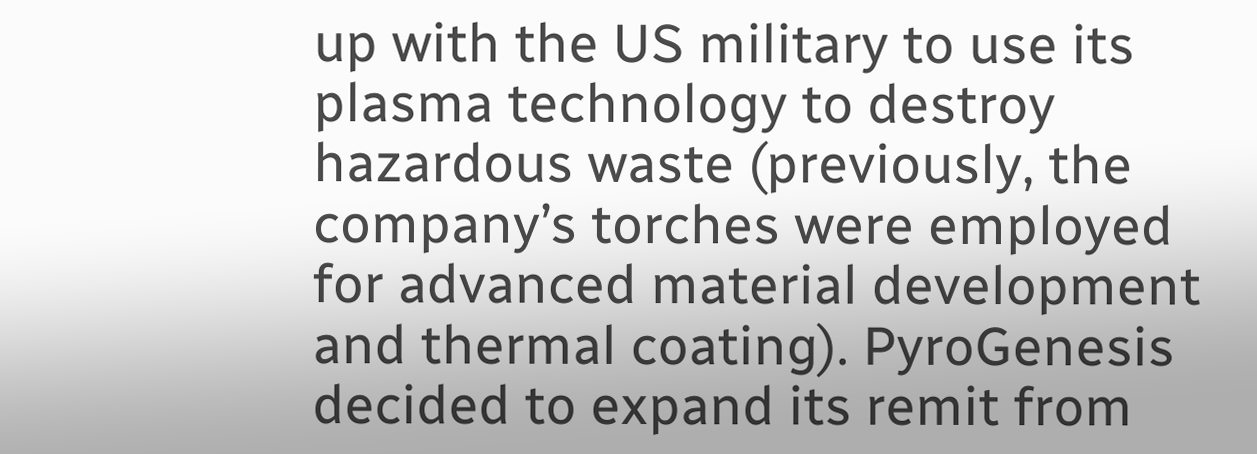up with the US military to use its plasma technology to destroy hazardous waste (previously, the company’s torches were employed for advanced material development and thermal coating). PyroGenesis decided to expand its remit from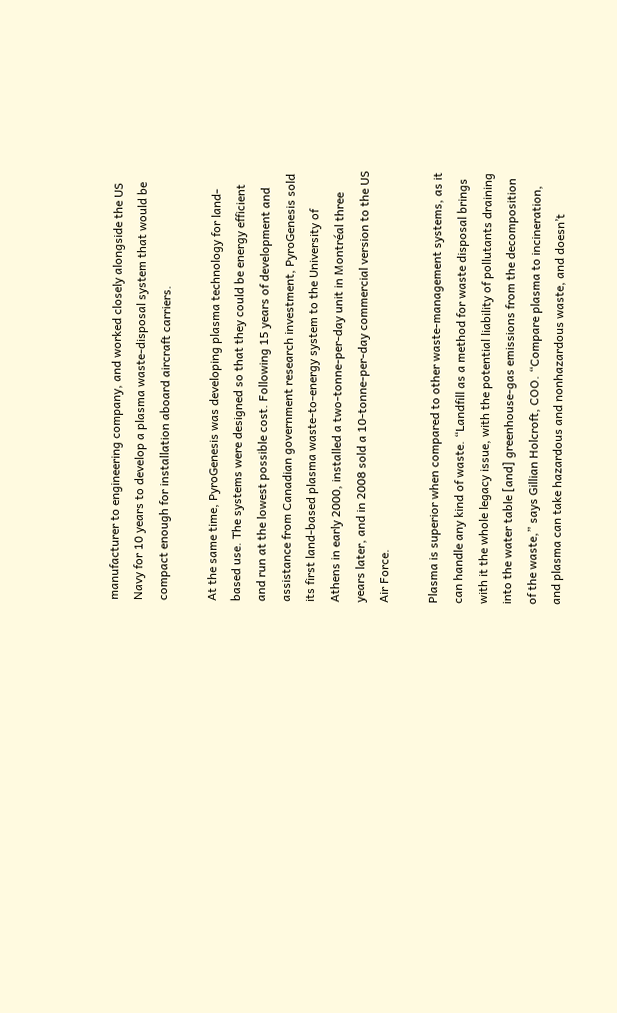manufacturer to engineering company, and worked closely alongside the US Navy for 10 years to develop a plasma waste-disposal system that would be compact enough for installation aboard aircraft carriers.

At the same time, PyroGenesis was developing plasma technology for land-based use. The systems were designed so that they could be energy efficient and run at the lowest possible cost. Following 15 years of development and assistance from Canadian government research investment, PyroGenesis sold its first land-based plasma waste-to-energy system to the University of Athens in early 2000, installed a two-tonne-per-day unit in Montréal three years later, and in 2008 sold a 10-tonne-per-day commercial version to the US Air Force.

Plasma is superior when compared to other waste-management systems, as it can handle any kind of waste. “Landfill as a method for waste disposal brings with it the whole legacy issue, with the potential liability of pollutants draining into the water table [and] greenhouse-gas emissions from the decomposition of the waste,” says Gillian Holcroft, COO. “Compare plasma to incineration, and plasma can take hazardous and nonhazardous waste, and doesn’t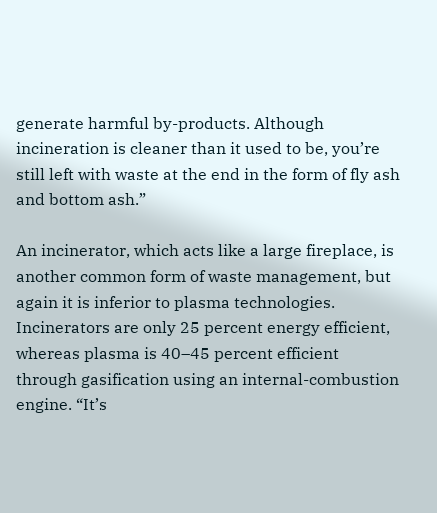generate harmful by-products. Although incineration is cleaner than it used to be, you’re still left with waste at the end in the form of fly ash and bottom ash.”

An incinerator, which acts like a large fireplace, is another common form of waste management, but again it is inferior to plasma technologies. Incinerators are only 25 percent energy efficient, whereas plasma is 40–45 percent efficient through gasification using an internal-combustion engine. “It’s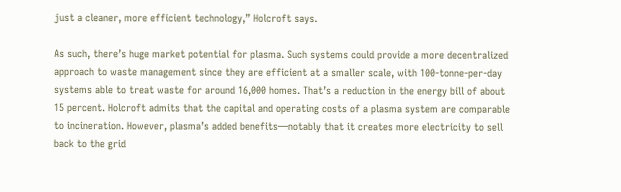just a cleaner, more efficient technology,” Holcroft says.

As such, there’s huge market potential for plasma. Such systems could provide a more decentralized approach to waste management since they are efficient at a smaller scale, with 100-tonne-per-day systems able to treat waste for around 16,000 homes. That’s a reduction in the energy bill of about 15 percent. Holcroft admits that the capital and operating costs of a plasma system are comparable to incineration. However, plasma’s added benefits—notably that it creates more electricity to sell back to the grid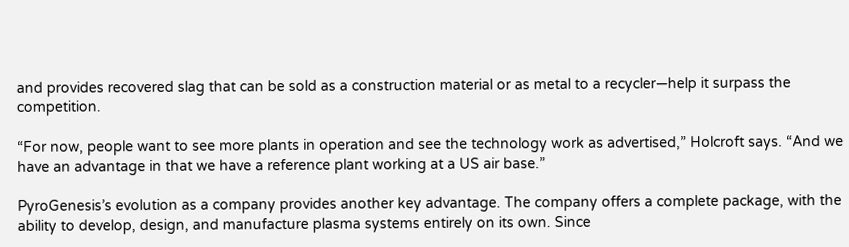and provides recovered slag that can be sold as a construction material or as metal to a recycler—help it surpass the competition.

“For now, people want to see more plants in operation and see the technology work as advertised,” Holcroft says. “And we have an advantage in that we have a reference plant working at a US air base.”

PyroGenesis’s evolution as a company provides another key advantage. The company offers a complete package, with the ability to develop, design, and manufacture plasma systems entirely on its own. Since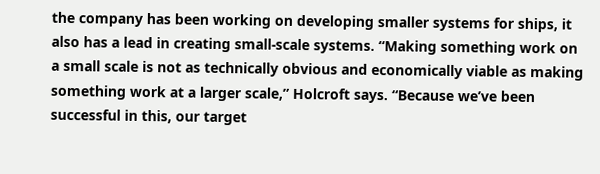the company has been working on developing smaller systems for ships, it also has a lead in creating small-scale systems. “Making something work on a small scale is not as technically obvious and economically viable as making something work at a larger scale,” Holcroft says. “Because we’ve been successful in this, our target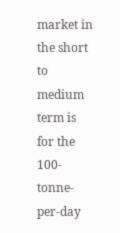market in the short to medium term is for the 100-tonne-per-day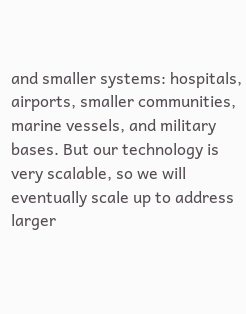and smaller systems: hospitals, airports, smaller communities, marine vessels, and military bases. But our technology is very scalable, so we will eventually scale up to address larger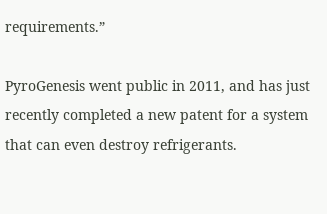requirements.”

PyroGenesis went public in 2011, and has just recently completed a new patent for a system that can even destroy refrigerants.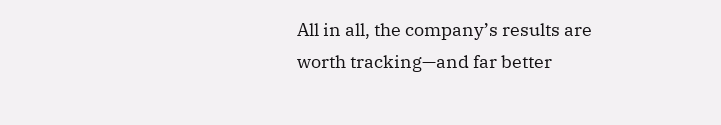All in all, the company’s results are worth tracking—and far better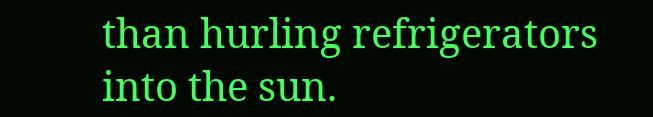than hurling refrigerators into the sun.